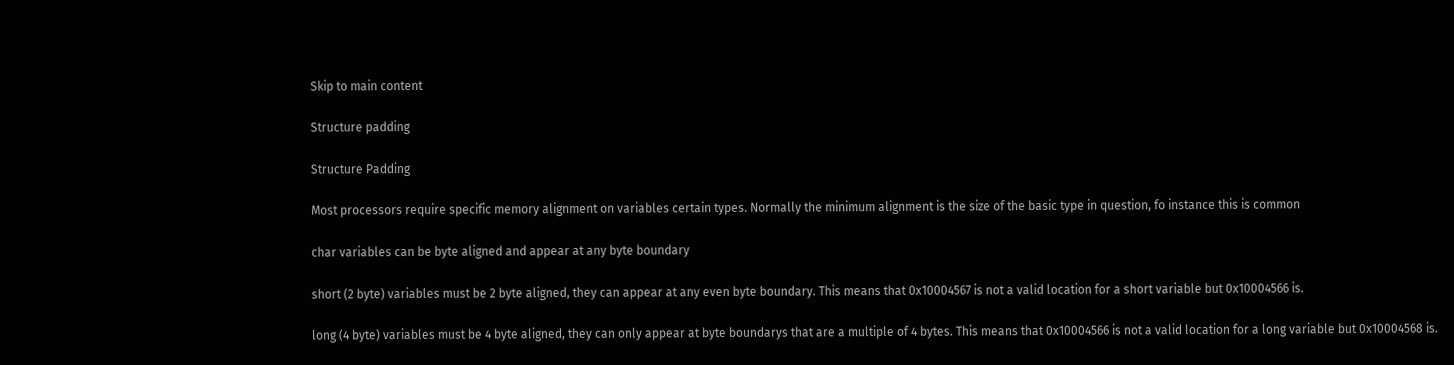Skip to main content

Structure padding

Structure Padding

Most processors require specific memory alignment on variables certain types. Normally the minimum alignment is the size of the basic type in question, fo instance this is common

char variables can be byte aligned and appear at any byte boundary

short (2 byte) variables must be 2 byte aligned, they can appear at any even byte boundary. This means that 0x10004567 is not a valid location for a short variable but 0x10004566 is.

long (4 byte) variables must be 4 byte aligned, they can only appear at byte boundarys that are a multiple of 4 bytes. This means that 0x10004566 is not a valid location for a long variable but 0x10004568 is.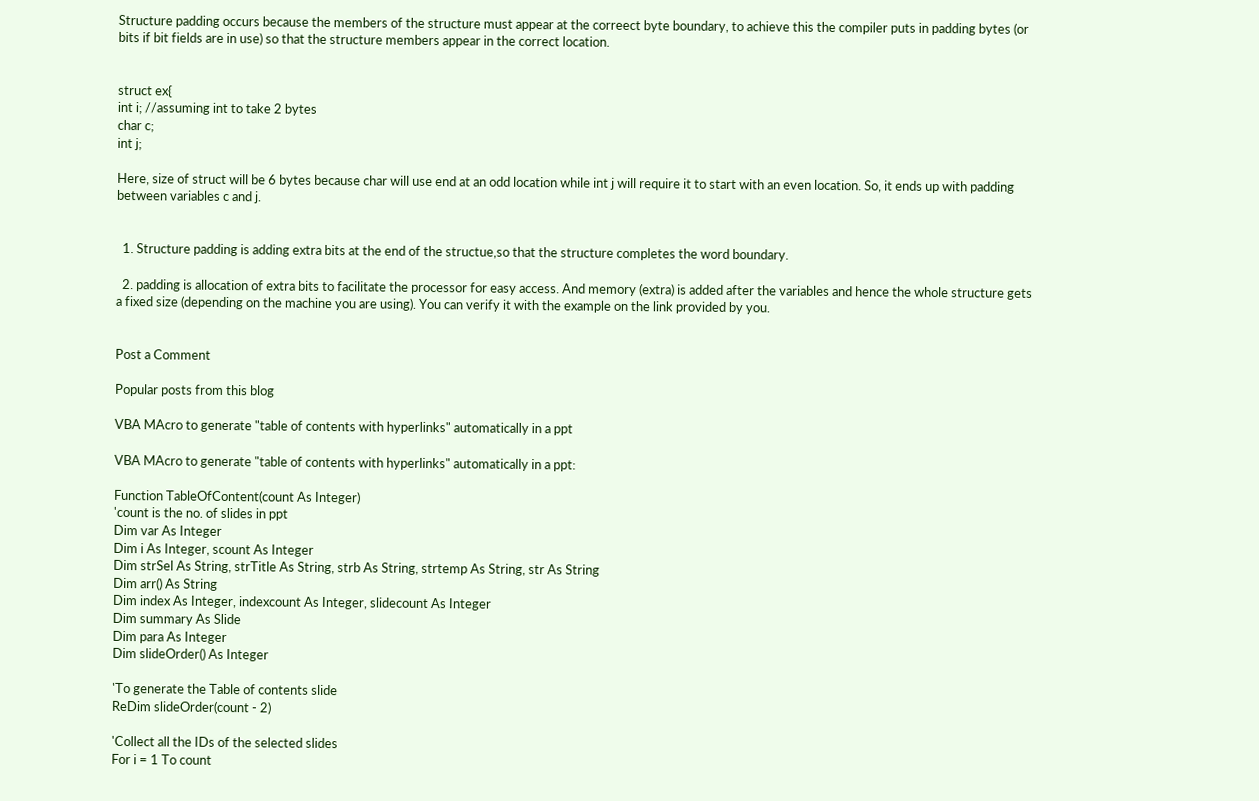Structure padding occurs because the members of the structure must appear at the correect byte boundary, to achieve this the compiler puts in padding bytes (or bits if bit fields are in use) so that the structure members appear in the correct location.


struct ex{
int i; //assuming int to take 2 bytes
char c;
int j;

Here, size of struct will be 6 bytes because char will use end at an odd location while int j will require it to start with an even location. So, it ends up with padding between variables c and j.


  1. Structure padding is adding extra bits at the end of the structue,so that the structure completes the word boundary.

  2. padding is allocation of extra bits to facilitate the processor for easy access. And memory (extra) is added after the variables and hence the whole structure gets a fixed size (depending on the machine you are using). You can verify it with the example on the link provided by you.


Post a Comment

Popular posts from this blog

VBA MAcro to generate "table of contents with hyperlinks" automatically in a ppt

VBA MAcro to generate "table of contents with hyperlinks" automatically in a ppt:

Function TableOfContent(count As Integer)
'count is the no. of slides in ppt
Dim var As Integer
Dim i As Integer, scount As Integer
Dim strSel As String, strTitle As String, strb As String, strtemp As String, str As String
Dim arr() As String
Dim index As Integer, indexcount As Integer, slidecount As Integer
Dim summary As Slide
Dim para As Integer
Dim slideOrder() As Integer

'To generate the Table of contents slide
ReDim slideOrder(count - 2)

'Collect all the IDs of the selected slides
For i = 1 To count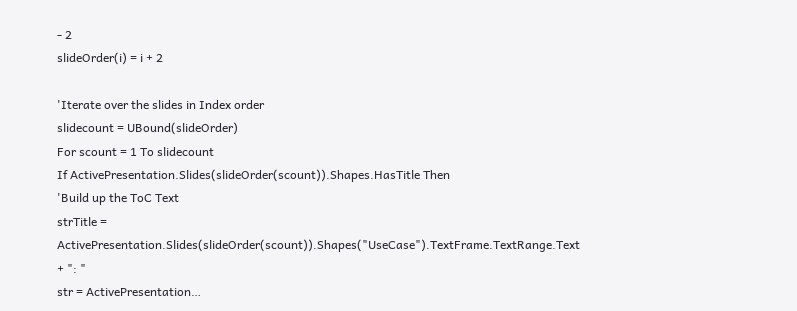- 2
slideOrder(i) = i + 2

'Iterate over the slides in Index order
slidecount = UBound(slideOrder)
For scount = 1 To slidecount
If ActivePresentation.Slides(slideOrder(scount)).Shapes.HasTitle Then
'Build up the ToC Text
strTitle = ActivePresentation.Slides(slideOrder(scount)).Shapes("UseCase").TextFrame.TextRange.Text + ": "
str = ActivePresentation…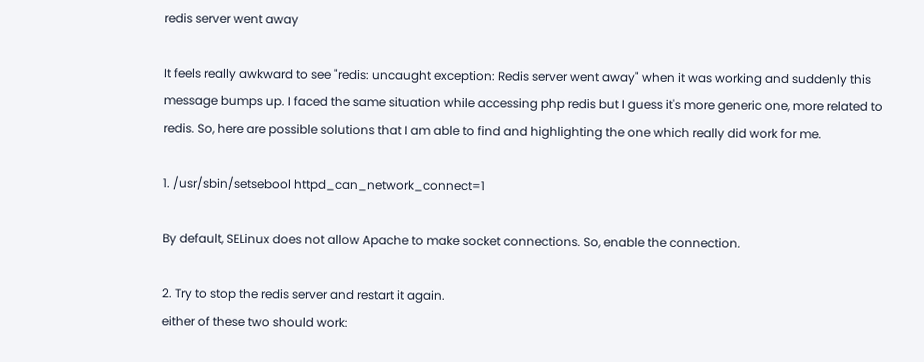redis server went away

It feels really awkward to see "redis: uncaught exception: Redis server went away" when it was working and suddenly this message bumps up. I faced the same situation while accessing php redis but I guess it's more generic one, more related to redis. So, here are possible solutions that I am able to find and highlighting the one which really did work for me.

1. /usr/sbin/setsebool httpd_can_network_connect=1

By default, SELinux does not allow Apache to make socket connections. So, enable the connection.

2. Try to stop the redis server and restart it again.
either of these two should work: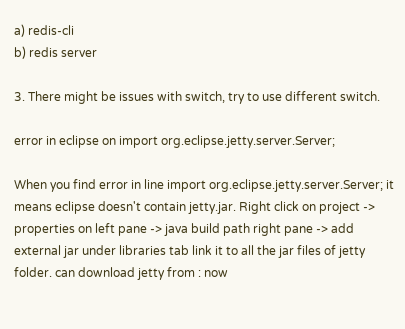a) redis-cli
b) redis server

3. There might be issues with switch, try to use different switch.

error in eclipse on import org.eclipse.jetty.server.Server;

When you find error in line import org.eclipse.jetty.server.Server; it means eclipse doesn't contain jetty.jar. Right click on project -> properties on left pane -> java build path right pane -> add external jar under libraries tab link it to all the jar files of jetty folder. can download jetty from : now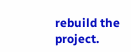rebuild the project.